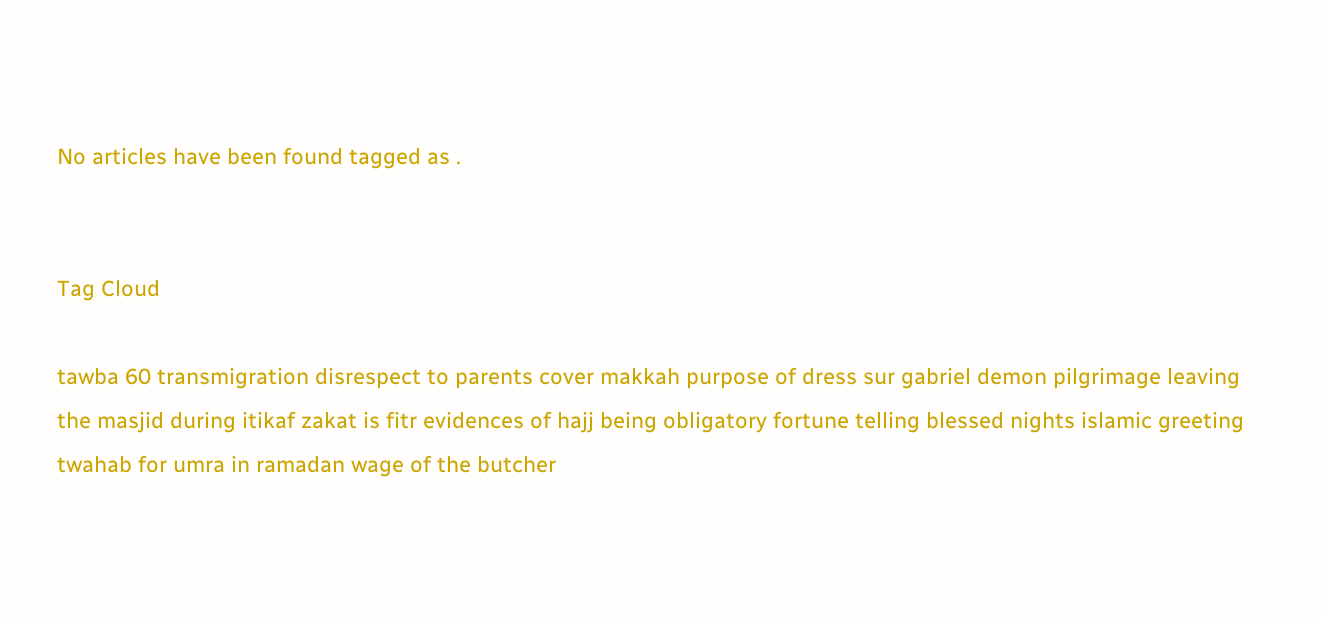No articles have been found tagged as .


Tag Cloud

tawba 60 transmigration disrespect to parents cover makkah purpose of dress sur gabriel demon pilgrimage leaving the masjid during itikaf zakat is fitr evidences of hajj being obligatory fortune telling blessed nights islamic greeting twahab for umra in ramadan wage of the butcher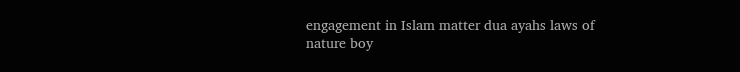engagement in Islam matter dua ayahs laws of nature boy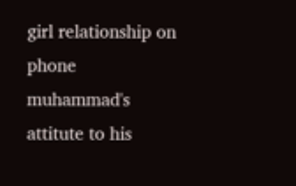girl relationship on phone muhammad's attitute to his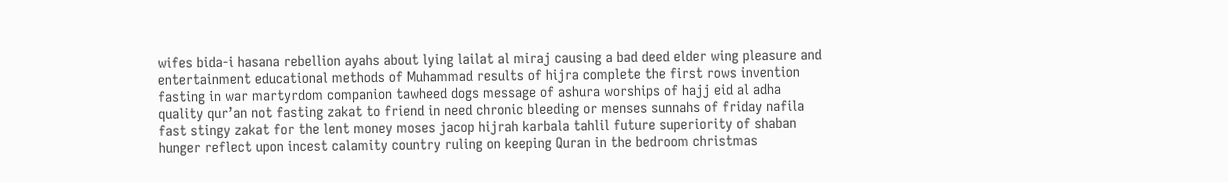wifes bida-i hasana rebellion ayahs about lying lailat al miraj causing a bad deed elder wing pleasure and entertainment educational methods of Muhammad results of hijra complete the first rows invention fasting in war martyrdom companion tawheed dogs message of ashura worships of hajj eid al adha quality qur’an not fasting zakat to friend in need chronic bleeding or menses sunnahs of friday nafila fast stingy zakat for the lent money moses jacop hijrah karbala tahlil future superiority of shaban hunger reflect upon incest calamity country ruling on keeping Quran in the bedroom christmas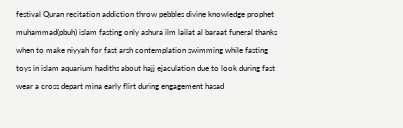festival Quran recitation addiction throw pebbles divine knowledge prophet muhammad(pbuh) islam fasting only ashura ilm lailat al baraat funeral thanks when to make niyyah for fast arsh contemplation swimming while fasting toys in islam aquarium hadiths about hajj ejaculation due to look during fast wear a cross depart mina early flirt during engagement hasad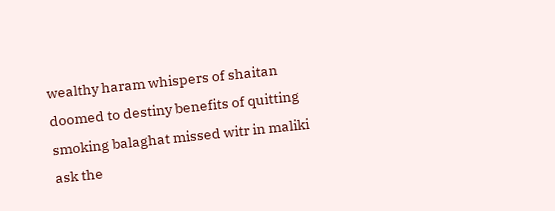wealthy haram whispers of shaitan doomed to destiny benefits of quitting smoking balaghat missed witr in maliki ask the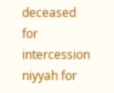deceased for intercession niyyah for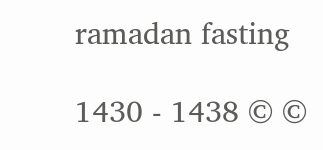ramadan fasting

1430 - 1438 © ©